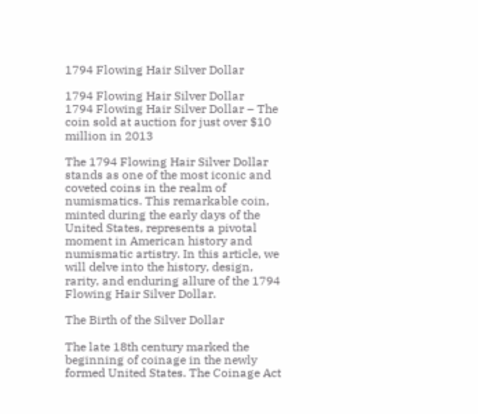1794 Flowing Hair Silver Dollar

1794 Flowing Hair Silver Dollar
1794 Flowing Hair Silver Dollar – The coin sold at auction for just over $10 million in 2013

The 1794 Flowing Hair Silver Dollar stands as one of the most iconic and coveted coins in the realm of numismatics. This remarkable coin, minted during the early days of the United States, represents a pivotal moment in American history and numismatic artistry. In this article, we will delve into the history, design, rarity, and enduring allure of the 1794 Flowing Hair Silver Dollar.

The Birth of the Silver Dollar

The late 18th century marked the beginning of coinage in the newly formed United States. The Coinage Act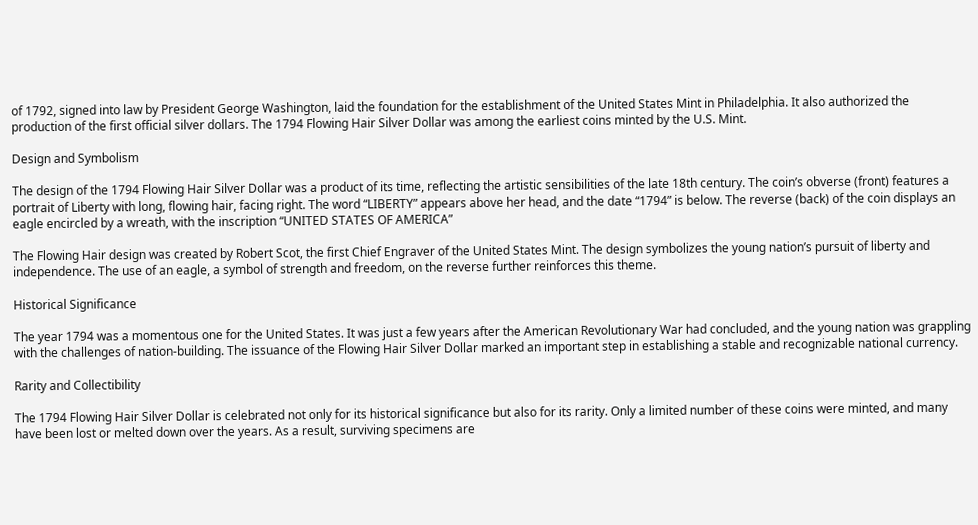of 1792, signed into law by President George Washington, laid the foundation for the establishment of the United States Mint in Philadelphia. It also authorized the production of the first official silver dollars. The 1794 Flowing Hair Silver Dollar was among the earliest coins minted by the U.S. Mint.

Design and Symbolism

The design of the 1794 Flowing Hair Silver Dollar was a product of its time, reflecting the artistic sensibilities of the late 18th century. The coin’s obverse (front) features a portrait of Liberty with long, flowing hair, facing right. The word “LIBERTY” appears above her head, and the date “1794” is below. The reverse (back) of the coin displays an eagle encircled by a wreath, with the inscription “UNITED STATES OF AMERICA”

The Flowing Hair design was created by Robert Scot, the first Chief Engraver of the United States Mint. The design symbolizes the young nation’s pursuit of liberty and independence. The use of an eagle, a symbol of strength and freedom, on the reverse further reinforces this theme.

Historical Significance

The year 1794 was a momentous one for the United States. It was just a few years after the American Revolutionary War had concluded, and the young nation was grappling with the challenges of nation-building. The issuance of the Flowing Hair Silver Dollar marked an important step in establishing a stable and recognizable national currency.

Rarity and Collectibility

The 1794 Flowing Hair Silver Dollar is celebrated not only for its historical significance but also for its rarity. Only a limited number of these coins were minted, and many have been lost or melted down over the years. As a result, surviving specimens are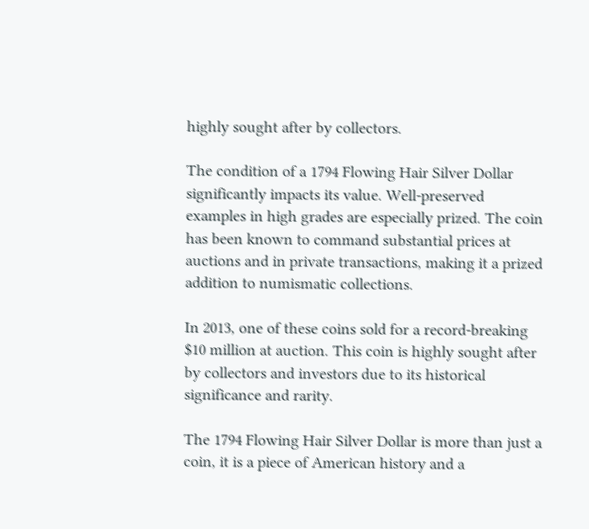highly sought after by collectors.

The condition of a 1794 Flowing Hair Silver Dollar significantly impacts its value. Well-preserved examples in high grades are especially prized. The coin has been known to command substantial prices at auctions and in private transactions, making it a prized addition to numismatic collections.

In 2013, one of these coins sold for a record-breaking $10 million at auction. This coin is highly sought after by collectors and investors due to its historical significance and rarity.

The 1794 Flowing Hair Silver Dollar is more than just a coin, it is a piece of American history and a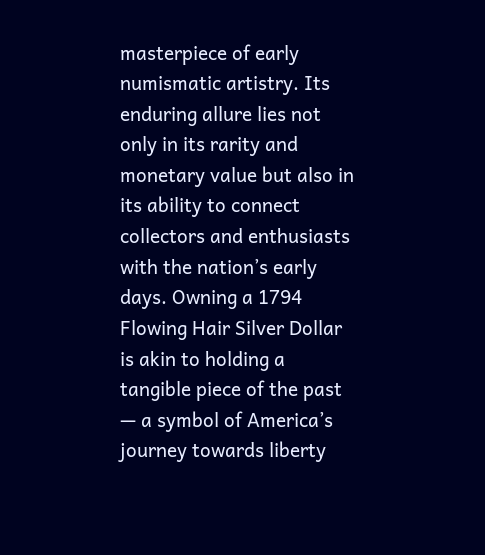masterpiece of early numismatic artistry. Its enduring allure lies not only in its rarity and monetary value but also in its ability to connect collectors and enthusiasts with the nation’s early days. Owning a 1794 Flowing Hair Silver Dollar is akin to holding a tangible piece of the past — a symbol of America’s journey towards liberty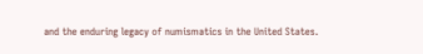and the enduring legacy of numismatics in the United States.